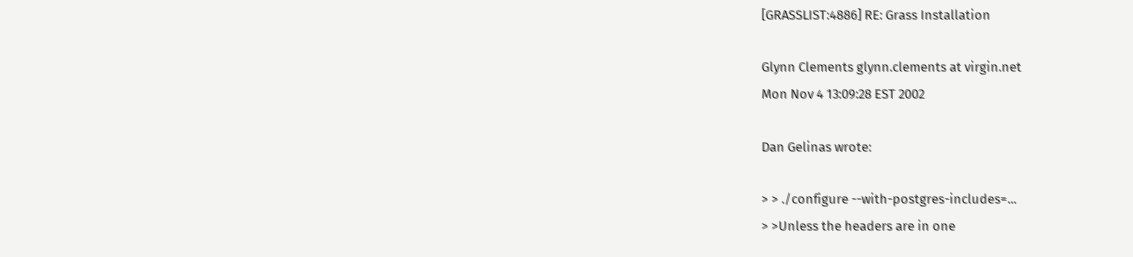[GRASSLIST:4886] RE: Grass Installation

Glynn Clements glynn.clements at virgin.net
Mon Nov 4 13:09:28 EST 2002

Dan Gelinas wrote:

> > ./configure --with-postgres-includes=...
> >Unless the headers are in one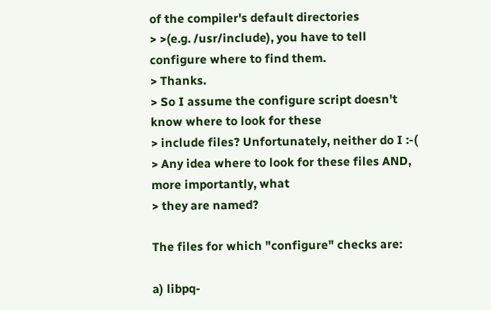of the compiler's default directories
> >(e.g. /usr/include), you have to tell configure where to find them.
> Thanks.
> So I assume the configure script doesn't know where to look for these
> include files? Unfortunately, neither do I :-(
> Any idea where to look for these files AND, more importantly, what
> they are named?

The files for which "configure" checks are:

a) libpq-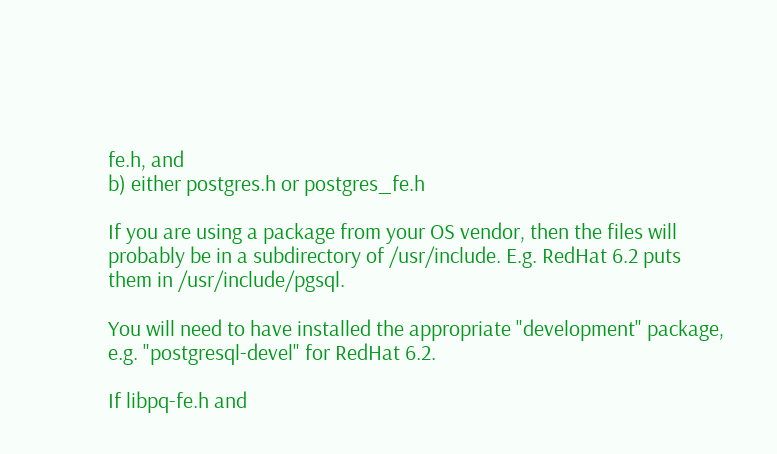fe.h, and
b) either postgres.h or postgres_fe.h

If you are using a package from your OS vendor, then the files will
probably be in a subdirectory of /usr/include. E.g. RedHat 6.2 puts
them in /usr/include/pgsql.

You will need to have installed the appropriate "development" package,
e.g. "postgresql-devel" for RedHat 6.2.

If libpq-fe.h and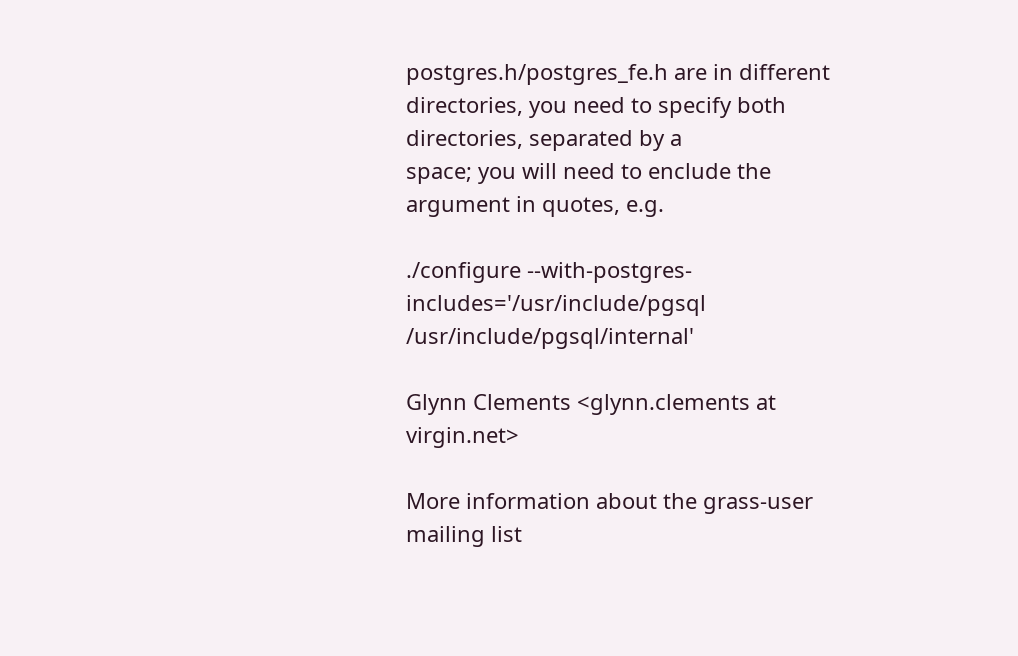postgres.h/postgres_fe.h are in different
directories, you need to specify both directories, separated by a
space; you will need to enclude the argument in quotes, e.g.

./configure --with-postgres-includes='/usr/include/pgsql /usr/include/pgsql/internal'

Glynn Clements <glynn.clements at virgin.net>

More information about the grass-user mailing list